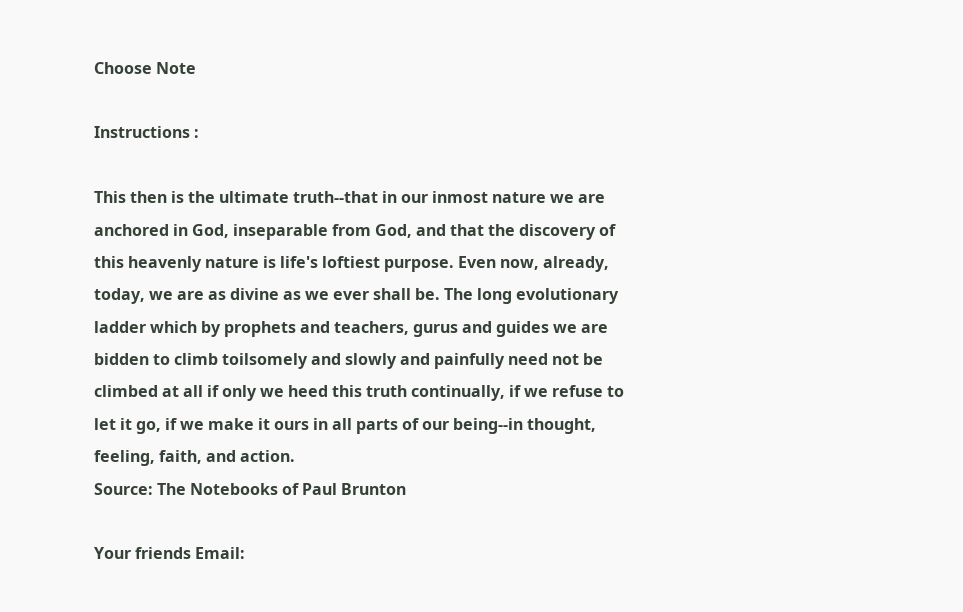Choose Note

Instructions :

This then is the ultimate truth--that in our inmost nature we are anchored in God, inseparable from God, and that the discovery of this heavenly nature is life's loftiest purpose. Even now, already, today, we are as divine as we ever shall be. The long evolutionary ladder which by prophets and teachers, gurus and guides we are bidden to climb toilsomely and slowly and painfully need not be climbed at all if only we heed this truth continually, if we refuse to let it go, if we make it ours in all parts of our being--in thought, feeling, faith, and action.
Source: The Notebooks of Paul Brunton

Your friends Email: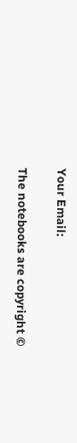Your Email:

The notebooks are copyright ©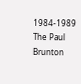1984-1989 The Paul Brunton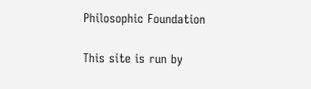Philosophic Foundation

This site is run by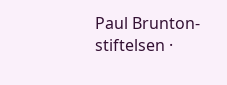Paul Brunton-stiftelsen ·